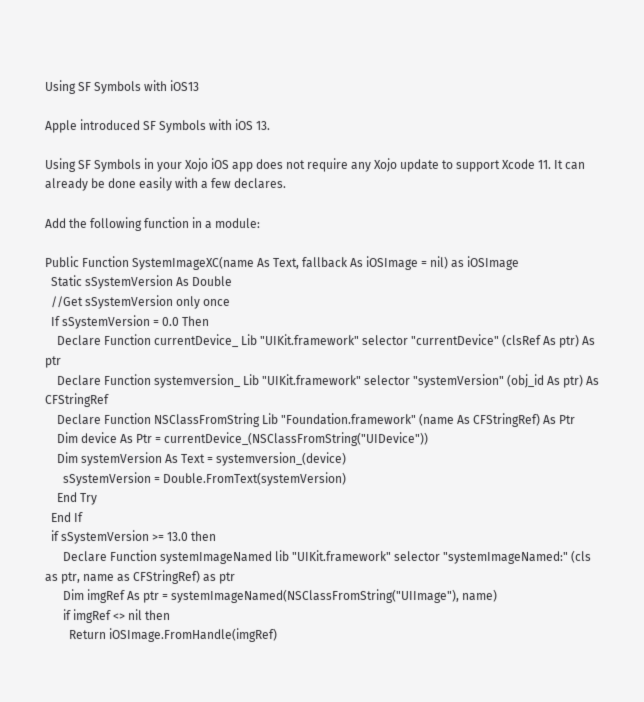Using SF Symbols with iOS13

Apple introduced SF Symbols with iOS 13.

Using SF Symbols in your Xojo iOS app does not require any Xojo update to support Xcode 11. It can already be done easily with a few declares.

Add the following function in a module:

Public Function SystemImageXC(name As Text, fallback As iOSImage = nil) as iOSImage
  Static sSystemVersion As Double
  //Get sSystemVersion only once
  If sSystemVersion = 0.0 Then
    Declare Function currentDevice_ Lib "UIKit.framework" selector "currentDevice" (clsRef As ptr) As ptr
    Declare Function systemversion_ Lib "UIKit.framework" selector "systemVersion" (obj_id As ptr) As CFStringRef
    Declare Function NSClassFromString Lib "Foundation.framework" (name As CFStringRef) As Ptr
    Dim device As Ptr = currentDevice_(NSClassFromString("UIDevice"))
    Dim systemVersion As Text = systemversion_(device)
      sSystemVersion = Double.FromText(systemVersion)
    End Try
  End If
  if sSystemVersion >= 13.0 then
      Declare Function systemImageNamed lib "UIKit.framework" selector "systemImageNamed:" (cls as ptr, name as CFStringRef) as ptr
      Dim imgRef As ptr = systemImageNamed(NSClassFromString("UIImage"), name)
      if imgRef <> nil then
        Return iOSImage.FromHandle(imgRef)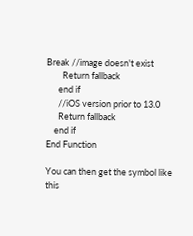Break //image doesn't exist
        Return fallback
      end if
      //iOS version prior to 13.0
      Return fallback
    end if
End Function

You can then get the symbol like this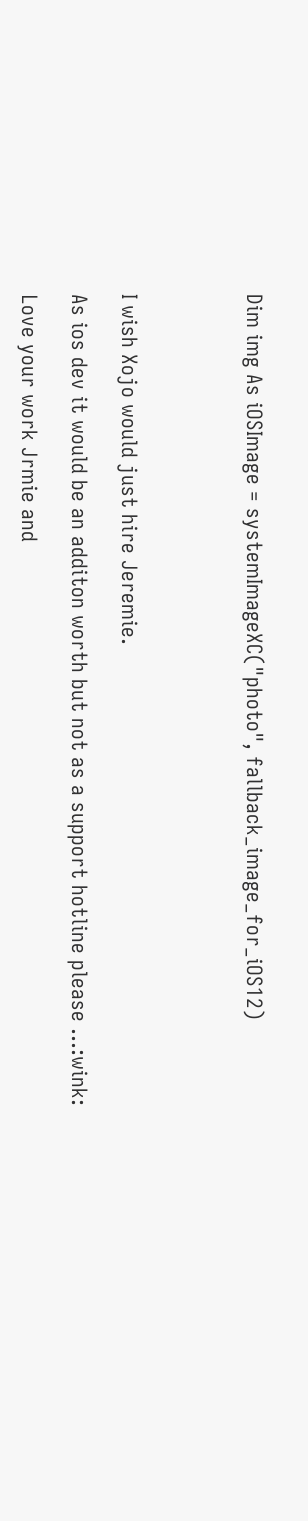Dim img As iOSImage = systemImageXC("photo", fallback_image_for_iOS12)




I wish Xojo would just hire Jeremie.

As ios dev it would be an additon worth but not as a support hotline please …:wink:

Love your work Jrmie and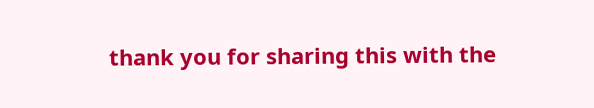thank you for sharing this with the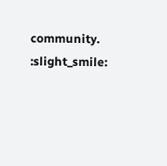community. :slight_smile: